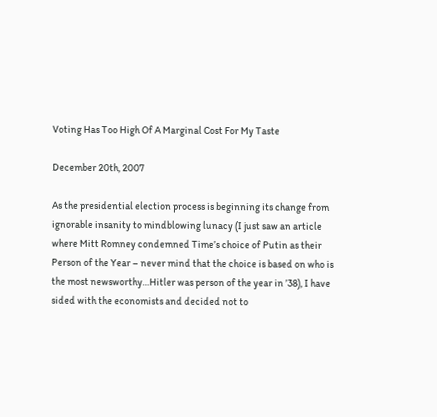Voting Has Too High Of A Marginal Cost For My Taste

December 20th, 2007

As the presidential election process is beginning its change from ignorable insanity to mindblowing lunacy (I just saw an article where Mitt Romney condemned Time’s choice of Putin as their Person of the Year – never mind that the choice is based on who is the most newsworthy…Hitler was person of the year in ’38), I have sided with the economists and decided not to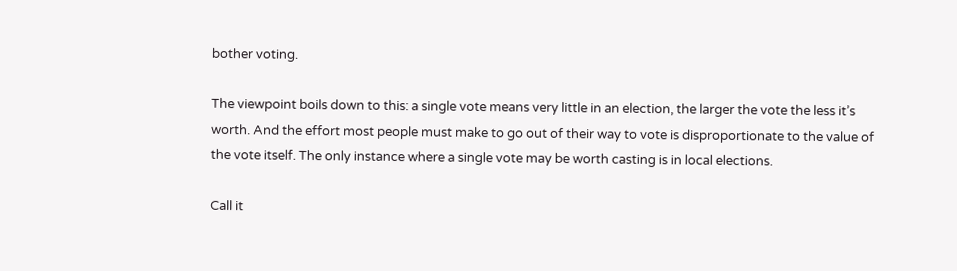bother voting.

The viewpoint boils down to this: a single vote means very little in an election, the larger the vote the less it’s worth. And the effort most people must make to go out of their way to vote is disproportionate to the value of the vote itself. The only instance where a single vote may be worth casting is in local elections.

Call it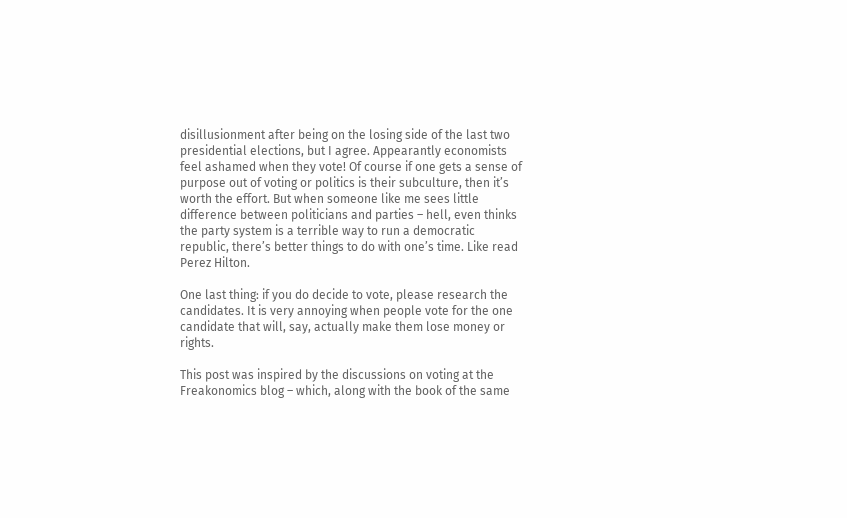disillusionment after being on the losing side of the last two presidential elections, but I agree. Appearantly economists feel ashamed when they vote! Of course if one gets a sense of purpose out of voting or politics is their subculture, then it’s worth the effort. But when someone like me sees little difference between politicians and parties – hell, even thinks the party system is a terrible way to run a democratic republic, there’s better things to do with one’s time. Like read Perez Hilton.

One last thing: if you do decide to vote, please research the candidates. It is very annoying when people vote for the one candidate that will, say, actually make them lose money or rights.

This post was inspired by the discussions on voting at the Freakonomics blog – which, along with the book of the same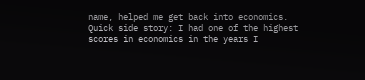name, helped me get back into economics. Quick side story: I had one of the highest scores in economics in the years I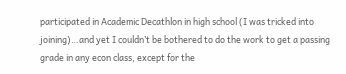participated in Academic Decathlon in high school (I was tricked into joining)…and yet I couldn’t be bothered to do the work to get a passing grade in any econ class, except for the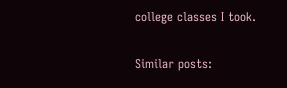college classes I took.

Similar posts: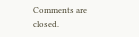Comments are closed.